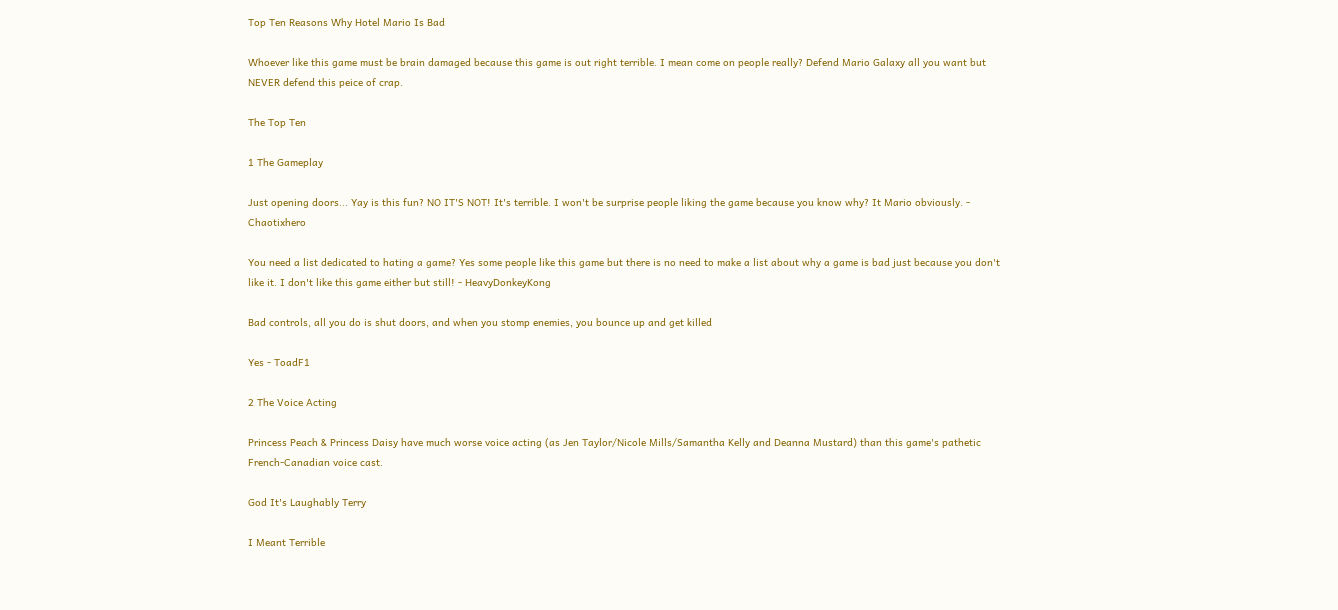Top Ten Reasons Why Hotel Mario Is Bad

Whoever like this game must be brain damaged because this game is out right terrible. I mean come on people really? Defend Mario Galaxy all you want but NEVER defend this peice of crap.

The Top Ten

1 The Gameplay

Just opening doors... Yay is this fun? NO IT'S NOT! It's terrible. I won't be surprise people liking the game because you know why? It Mario obviously. - Chaotixhero

You need a list dedicated to hating a game? Yes some people like this game but there is no need to make a list about why a game is bad just because you don't like it. I don't like this game either but still! - HeavyDonkeyKong

Bad controls, all you do is shut doors, and when you stomp enemies, you bounce up and get killed

Yes - ToadF1

2 The Voice Acting

Princess Peach & Princess Daisy have much worse voice acting (as Jen Taylor/Nicole Mills/Samantha Kelly and Deanna Mustard) than this game's pathetic French-Canadian voice cast.

God It's Laughably Terry

I Meant Terrible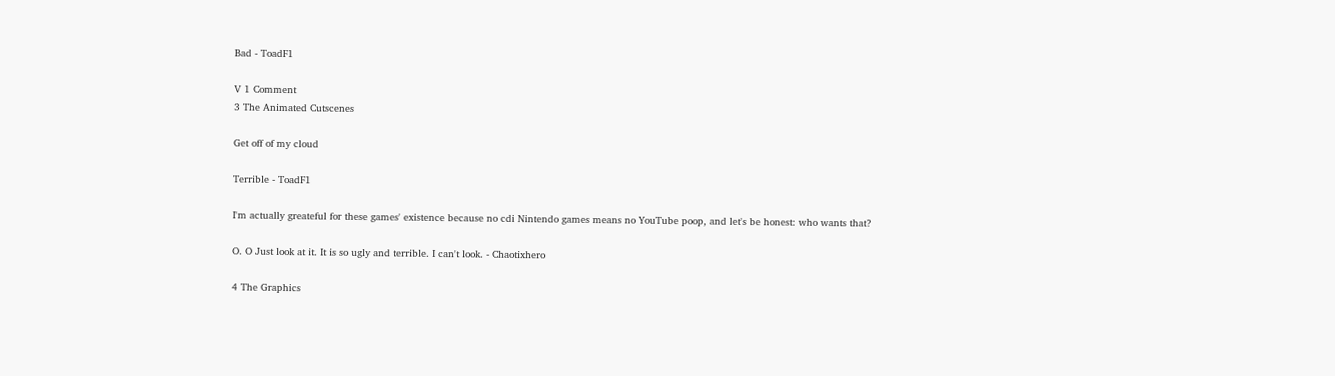Bad - ToadF1

V 1 Comment
3 The Animated Cutscenes

Get off of my cloud

Terrible - ToadF1

I'm actually greateful for these games' existence because no cdi Nintendo games means no YouTube poop, and let's be honest: who wants that?

O. O Just look at it. It is so ugly and terrible. I can't look. - Chaotixhero

4 The Graphics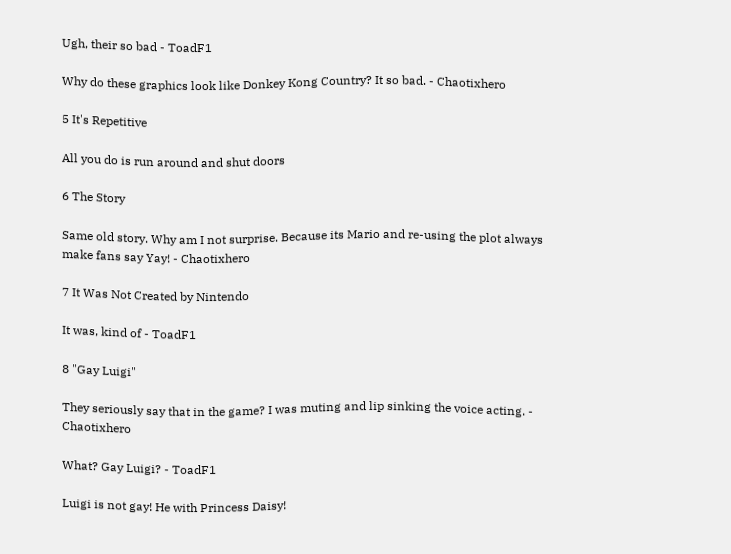Ugh, their so bad - ToadF1

Why do these graphics look like Donkey Kong Country? It so bad. - Chaotixhero

5 It's Repetitive

All you do is run around and shut doors

6 The Story

Same old story. Why am I not surprise. Because its Mario and re-using the plot always make fans say Yay! - Chaotixhero

7 It Was Not Created by Nintendo

It was, kind of - ToadF1

8 "Gay Luigi"

They seriously say that in the game? I was muting and lip sinking the voice acting. - Chaotixhero

What? Gay Luigi? - ToadF1

Luigi is not gay! He with Princess Daisy!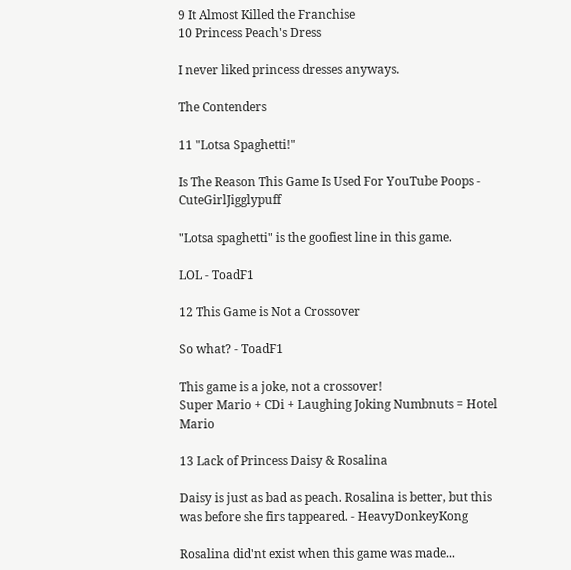9 It Almost Killed the Franchise
10 Princess Peach's Dress

I never liked princess dresses anyways.

The Contenders

11 "Lotsa Spaghetti!"

Is The Reason This Game Is Used For YouTube Poops - CuteGirlJigglypuff

"Lotsa spaghetti" is the goofiest line in this game.

LOL - ToadF1

12 This Game is Not a Crossover

So what? - ToadF1

This game is a joke, not a crossover!
Super Mario + CDi + Laughing Joking Numbnuts = Hotel Mario

13 Lack of Princess Daisy & Rosalina

Daisy is just as bad as peach. Rosalina is better, but this was before she firs tappeared. - HeavyDonkeyKong

Rosalina did'nt exist when this game was made...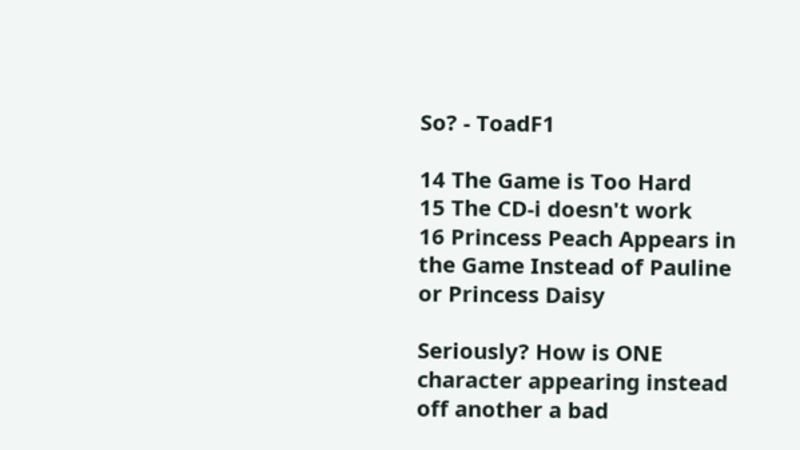So? - ToadF1

14 The Game is Too Hard
15 The CD-i doesn't work
16 Princess Peach Appears in the Game Instead of Pauline or Princess Daisy

Seriously? How is ONE character appearing instead off another a bad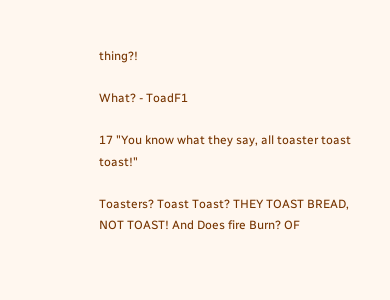thing?!

What? - ToadF1

17 "You know what they say, all toaster toast toast!"

Toasters? Toast Toast? THEY TOAST BREAD, NOT TOAST! And Does fire Burn? OF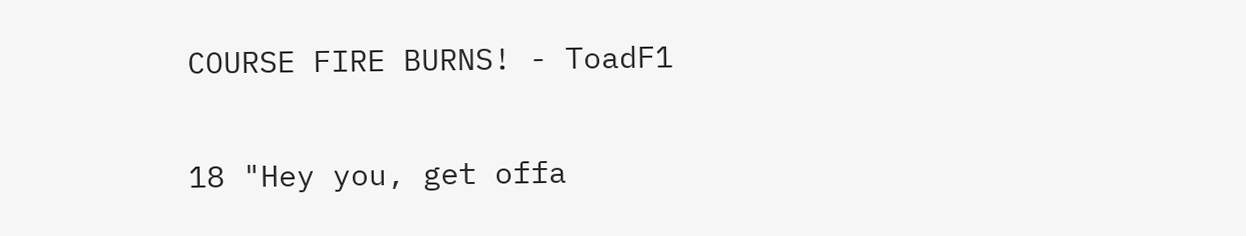COURSE FIRE BURNS! - ToadF1

18 "Hey you, get offa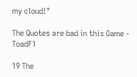my cloud!"

The Quotes are bad in this Game - ToadF1

19 The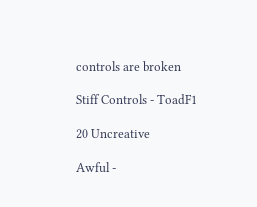controls are broken

Stiff Controls - ToadF1

20 Uncreative

Awful -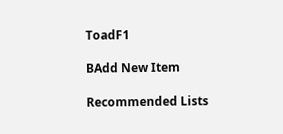ToadF1

BAdd New Item

Recommended Lists